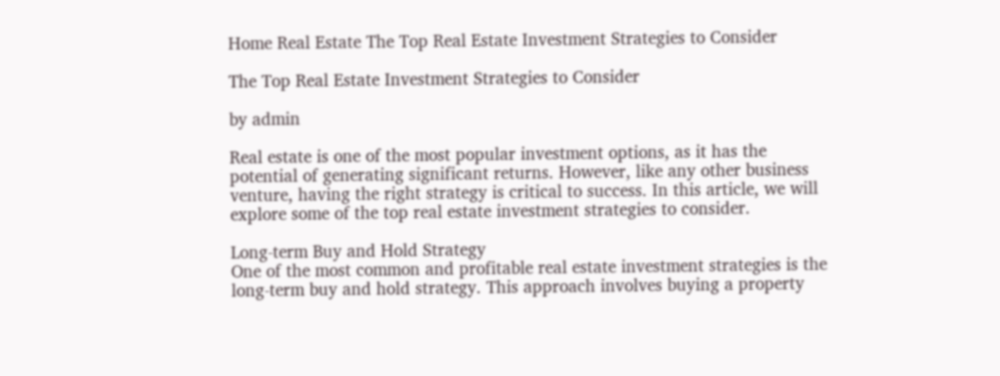Home Real Estate The Top Real Estate Investment Strategies to Consider

The Top Real Estate Investment Strategies to Consider

by admin

Real estate is one of the most popular investment options, as it has the potential of generating significant returns. However, like any other business venture, having the right strategy is critical to success. In this article, we will explore some of the top real estate investment strategies to consider.

Long-term Buy and Hold Strategy
One of the most common and profitable real estate investment strategies is the long-term buy and hold strategy. This approach involves buying a property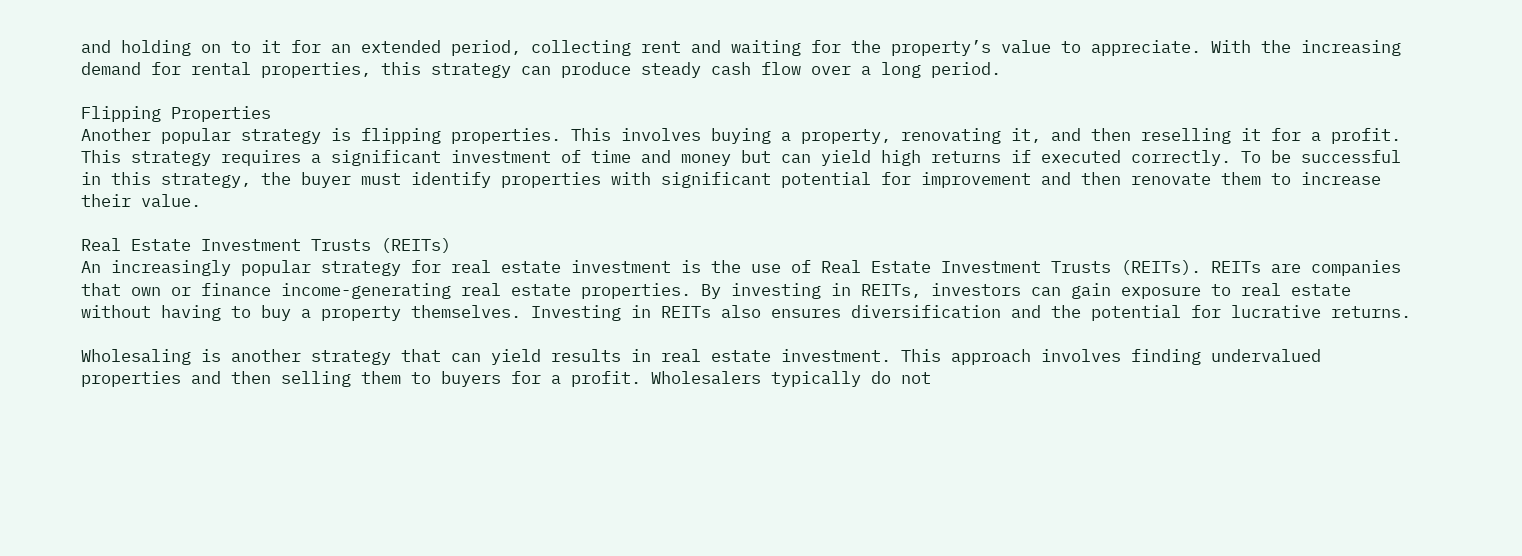and holding on to it for an extended period, collecting rent and waiting for the property’s value to appreciate. With the increasing demand for rental properties, this strategy can produce steady cash flow over a long period.

Flipping Properties
Another popular strategy is flipping properties. This involves buying a property, renovating it, and then reselling it for a profit. This strategy requires a significant investment of time and money but can yield high returns if executed correctly. To be successful in this strategy, the buyer must identify properties with significant potential for improvement and then renovate them to increase their value.

Real Estate Investment Trusts (REITs)
An increasingly popular strategy for real estate investment is the use of Real Estate Investment Trusts (REITs). REITs are companies that own or finance income-generating real estate properties. By investing in REITs, investors can gain exposure to real estate without having to buy a property themselves. Investing in REITs also ensures diversification and the potential for lucrative returns.

Wholesaling is another strategy that can yield results in real estate investment. This approach involves finding undervalued properties and then selling them to buyers for a profit. Wholesalers typically do not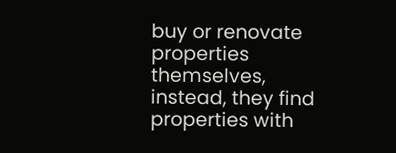buy or renovate properties themselves, instead, they find properties with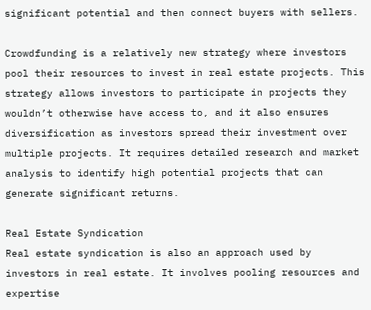significant potential and then connect buyers with sellers.

Crowdfunding is a relatively new strategy where investors pool their resources to invest in real estate projects. This strategy allows investors to participate in projects they wouldn’t otherwise have access to, and it also ensures diversification as investors spread their investment over multiple projects. It requires detailed research and market analysis to identify high potential projects that can generate significant returns.

Real Estate Syndication
Real estate syndication is also an approach used by investors in real estate. It involves pooling resources and expertise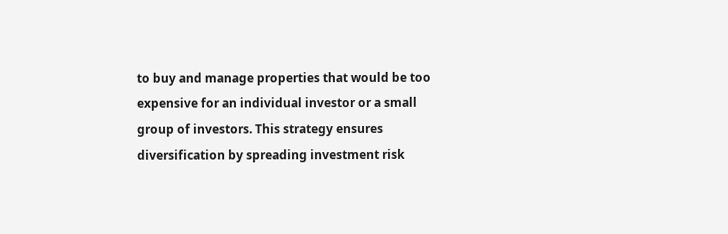to buy and manage properties that would be too expensive for an individual investor or a small group of investors. This strategy ensures diversification by spreading investment risk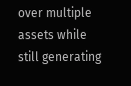over multiple assets while still generating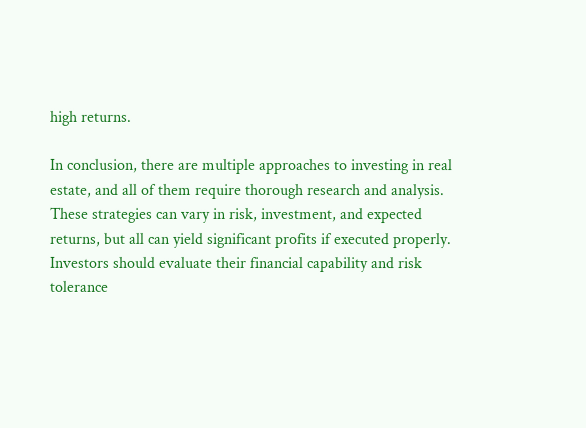high returns.

In conclusion, there are multiple approaches to investing in real estate, and all of them require thorough research and analysis. These strategies can vary in risk, investment, and expected returns, but all can yield significant profits if executed properly. Investors should evaluate their financial capability and risk tolerance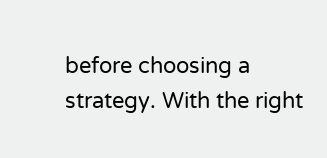before choosing a strategy. With the right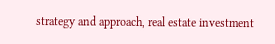strategy and approach, real estate investment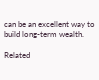can be an excellent way to build long-term wealth.

Related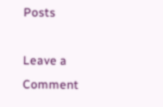Posts

Leave a Comment